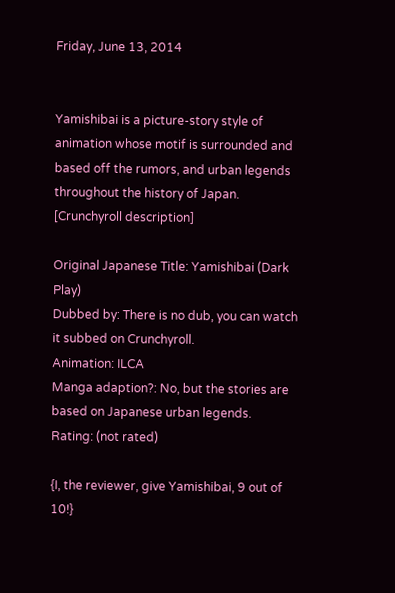Friday, June 13, 2014


Yamishibai is a picture-story style of animation whose motif is surrounded and based off the rumors, and urban legends throughout the history of Japan.
[Crunchyroll description]

Original Japanese Title: Yamishibai (Dark Play)
Dubbed by: There is no dub, you can watch it subbed on Crunchyroll.
Animation: ILCA
Manga adaption?: No, but the stories are based on Japanese urban legends.
Rating: (not rated)

{I, the reviewer, give Yamishibai, 9 out of 10!}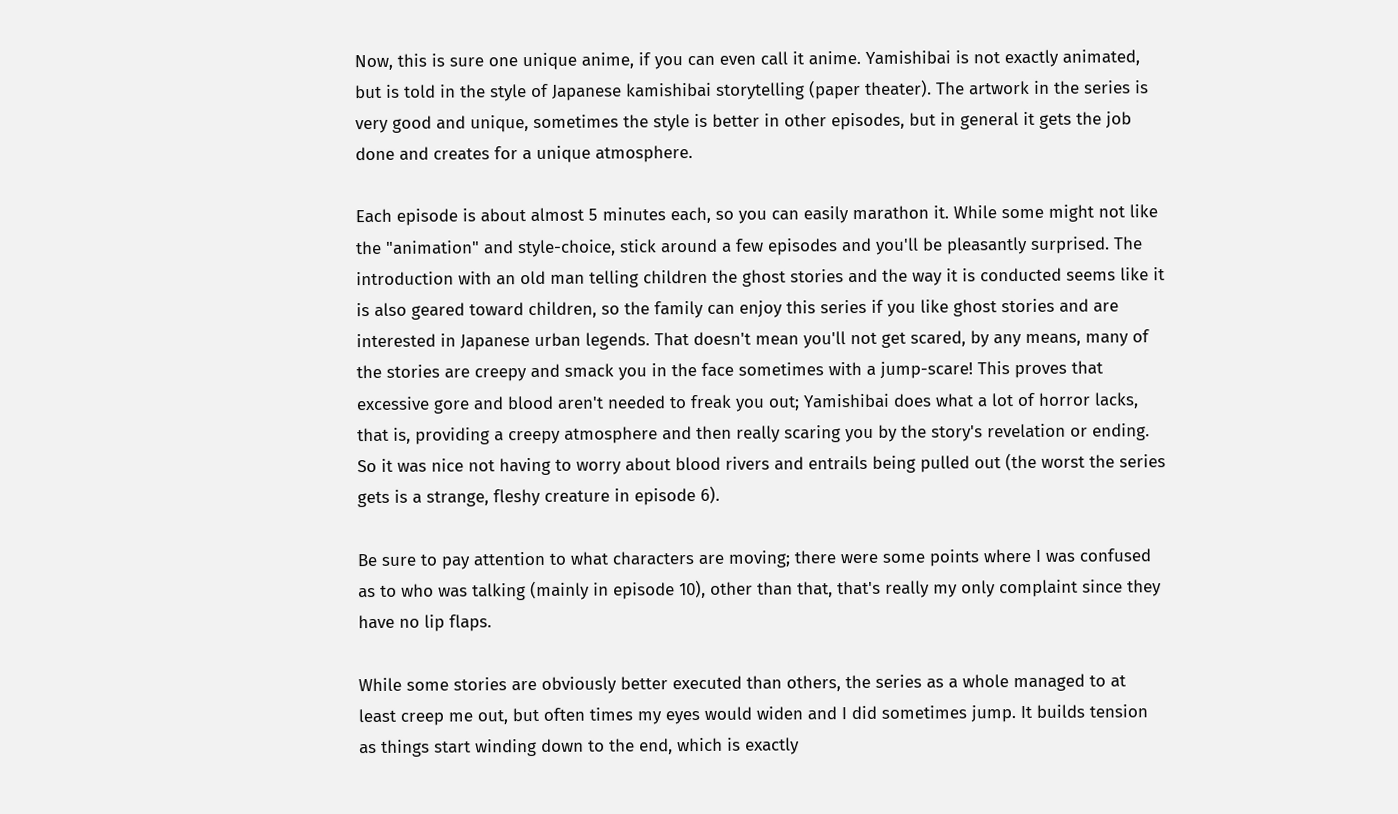Now, this is sure one unique anime, if you can even call it anime. Yamishibai is not exactly animated, but is told in the style of Japanese kamishibai storytelling (paper theater). The artwork in the series is very good and unique, sometimes the style is better in other episodes, but in general it gets the job done and creates for a unique atmosphere.

Each episode is about almost 5 minutes each, so you can easily marathon it. While some might not like the "animation" and style-choice, stick around a few episodes and you'll be pleasantly surprised. The introduction with an old man telling children the ghost stories and the way it is conducted seems like it is also geared toward children, so the family can enjoy this series if you like ghost stories and are interested in Japanese urban legends. That doesn't mean you'll not get scared, by any means, many of the stories are creepy and smack you in the face sometimes with a jump-scare! This proves that excessive gore and blood aren't needed to freak you out; Yamishibai does what a lot of horror lacks, that is, providing a creepy atmosphere and then really scaring you by the story's revelation or ending. So it was nice not having to worry about blood rivers and entrails being pulled out (the worst the series gets is a strange, fleshy creature in episode 6).

Be sure to pay attention to what characters are moving; there were some points where I was confused as to who was talking (mainly in episode 10), other than that, that's really my only complaint since they have no lip flaps.

While some stories are obviously better executed than others, the series as a whole managed to at least creep me out, but often times my eyes would widen and I did sometimes jump. It builds tension as things start winding down to the end, which is exactly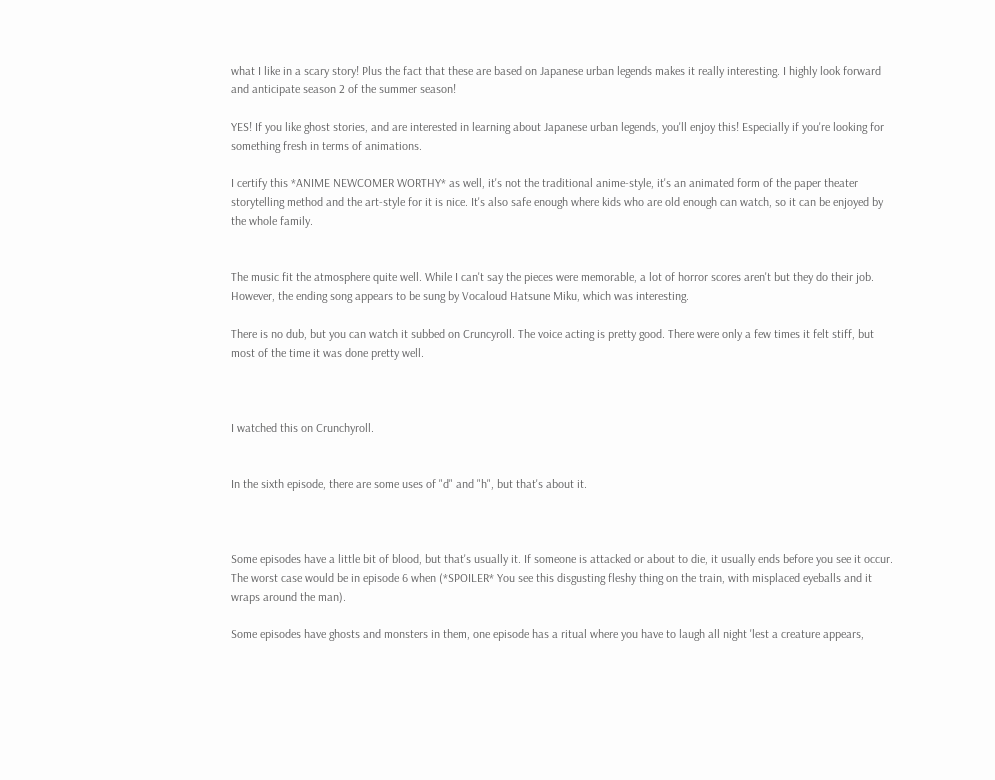what I like in a scary story! Plus the fact that these are based on Japanese urban legends makes it really interesting. I highly look forward and anticipate season 2 of the summer season!

YES! If you like ghost stories, and are interested in learning about Japanese urban legends, you'll enjoy this! Especially if you're looking for something fresh in terms of animations.

I certify this *ANIME NEWCOMER WORTHY* as well, it's not the traditional anime-style, it's an animated form of the paper theater storytelling method and the art-style for it is nice. It's also safe enough where kids who are old enough can watch, so it can be enjoyed by the whole family.


The music fit the atmosphere quite well. While I can't say the pieces were memorable, a lot of horror scores aren't but they do their job. However, the ending song appears to be sung by Vocaloud Hatsune Miku, which was interesting.

There is no dub, but you can watch it subbed on Cruncyroll. The voice acting is pretty good. There were only a few times it felt stiff, but most of the time it was done pretty well.



I watched this on Crunchyroll.


In the sixth episode, there are some uses of "d" and "h", but that's about it.



Some episodes have a little bit of blood, but that's usually it. If someone is attacked or about to die, it usually ends before you see it occur. The worst case would be in episode 6 when (*SPOILER* You see this disgusting fleshy thing on the train, with misplaced eyeballs and it wraps around the man).

Some episodes have ghosts and monsters in them, one episode has a ritual where you have to laugh all night 'lest a creature appears,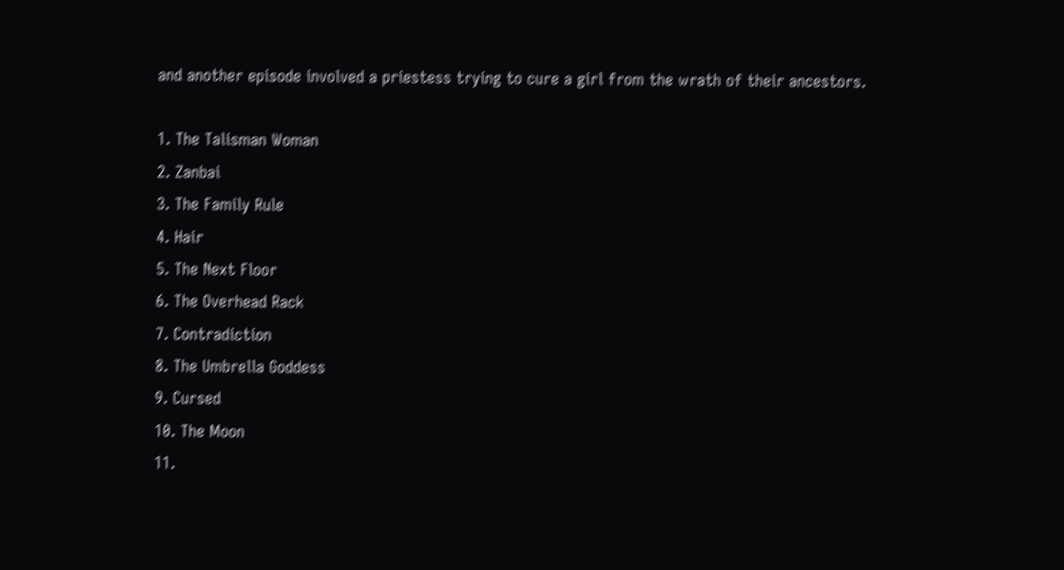and another episode involved a priestess trying to cure a girl from the wrath of their ancestors.

1. The Talisman Woman
2. Zanbai
3. The Family Rule
4. Hair
5. The Next Floor
6. The Overhead Rack
7. Contradiction
8. The Umbrella Goddess
9. Cursed
10. The Moon
11.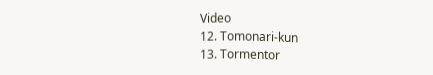Video
12. Tomonari-kun
13. Tormentor